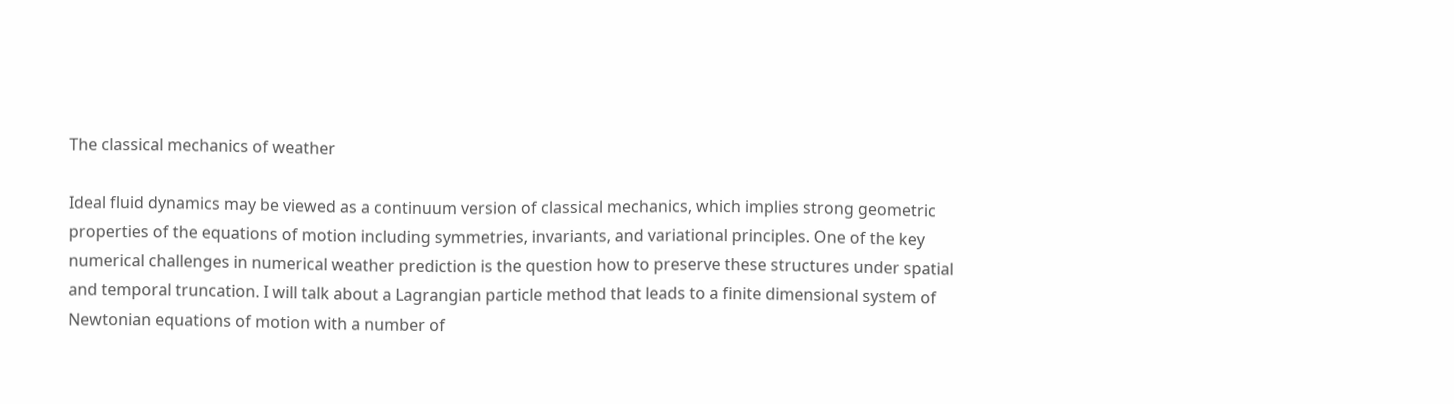The classical mechanics of weather

Ideal fluid dynamics may be viewed as a continuum version of classical mechanics, which implies strong geometric properties of the equations of motion including symmetries, invariants, and variational principles. One of the key numerical challenges in numerical weather prediction is the question how to preserve these structures under spatial and temporal truncation. I will talk about a Lagrangian particle method that leads to a finite dimensional system of Newtonian equations of motion with a number of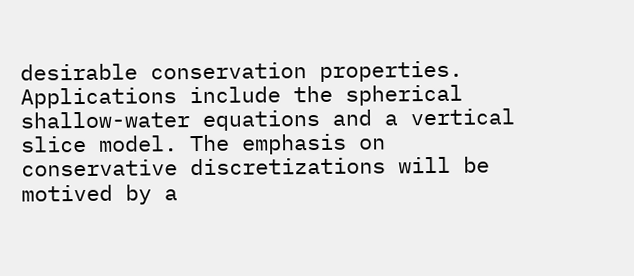desirable conservation properties. Applications include the spherical shallow-water equations and a vertical slice model. The emphasis on conservative discretizations will be motived by a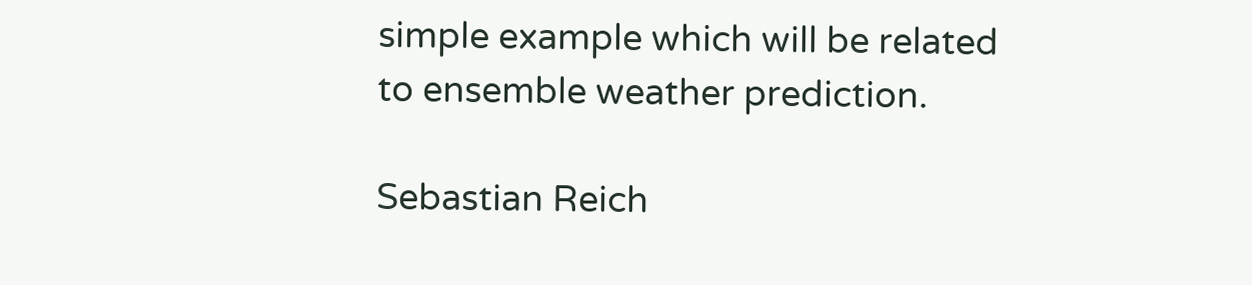simple example which will be related to ensemble weather prediction.

Sebastian Reich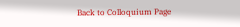Back to Colloquium Page